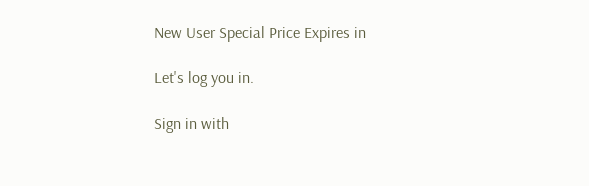New User Special Price Expires in

Let's log you in.

Sign in with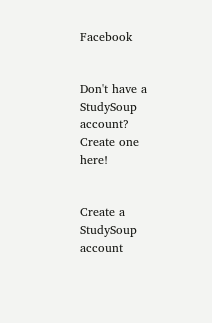Facebook


Don't have a StudySoup account? Create one here!


Create a StudySoup account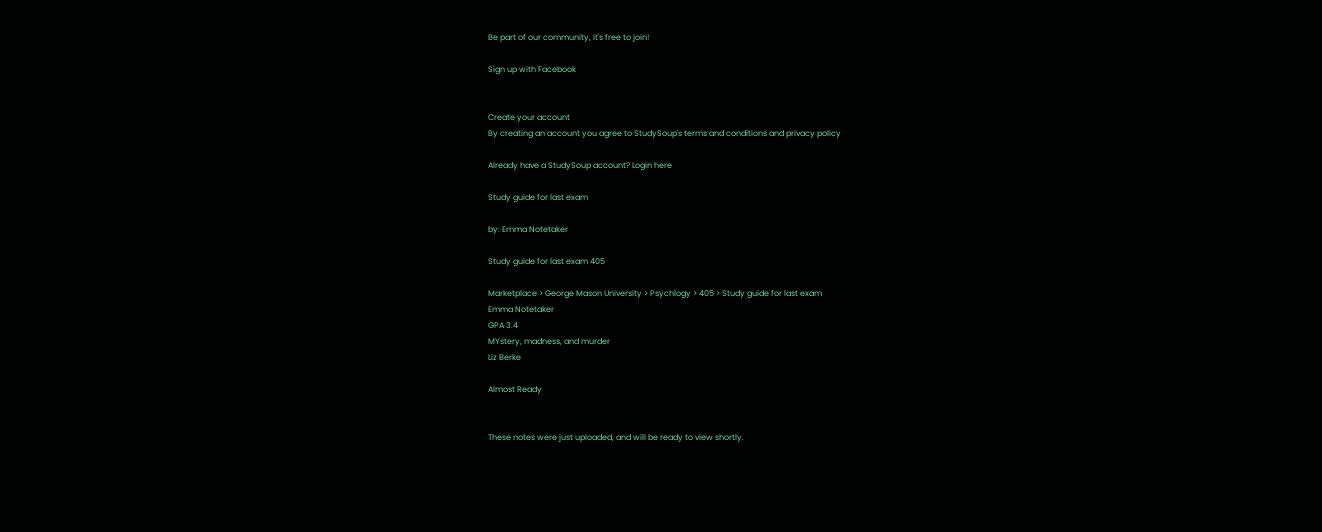Be part of our community, it's free to join!

Sign up with Facebook


Create your account
By creating an account you agree to StudySoup's terms and conditions and privacy policy

Already have a StudySoup account? Login here

Study guide for last exam

by: Emma Notetaker

Study guide for last exam 405

Marketplace > George Mason University > Psychlogy > 405 > Study guide for last exam
Emma Notetaker
GPA 3.4
MYstery, madness, and murder
Liz Berke

Almost Ready


These notes were just uploaded, and will be ready to view shortly.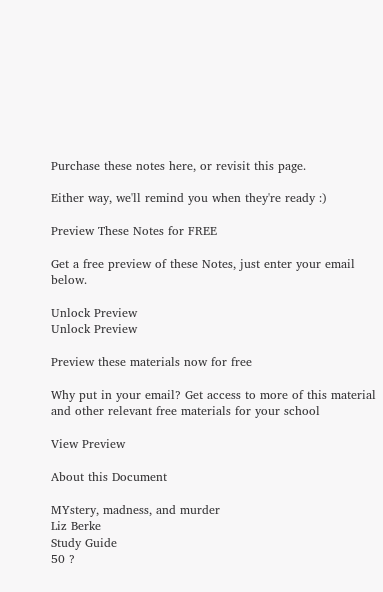Purchase these notes here, or revisit this page.

Either way, we'll remind you when they're ready :)

Preview These Notes for FREE

Get a free preview of these Notes, just enter your email below.

Unlock Preview
Unlock Preview

Preview these materials now for free

Why put in your email? Get access to more of this material and other relevant free materials for your school

View Preview

About this Document

MYstery, madness, and murder
Liz Berke
Study Guide
50 ?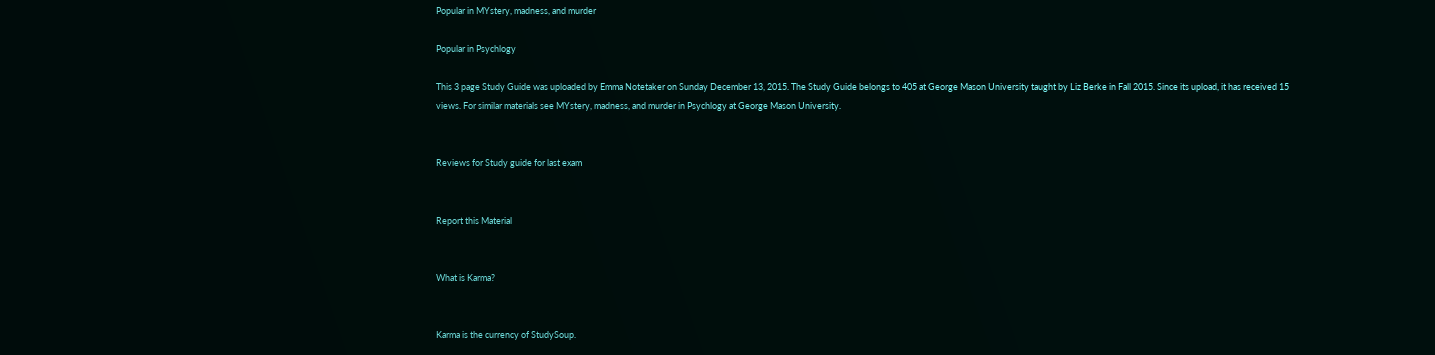Popular in MYstery, madness, and murder

Popular in Psychlogy

This 3 page Study Guide was uploaded by Emma Notetaker on Sunday December 13, 2015. The Study Guide belongs to 405 at George Mason University taught by Liz Berke in Fall 2015. Since its upload, it has received 15 views. For similar materials see MYstery, madness, and murder in Psychlogy at George Mason University.


Reviews for Study guide for last exam


Report this Material


What is Karma?


Karma is the currency of StudySoup.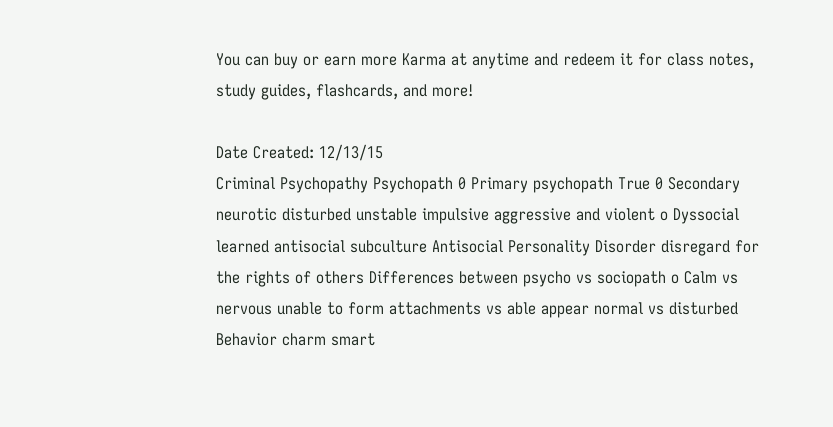You can buy or earn more Karma at anytime and redeem it for class notes, study guides, flashcards, and more!

Date Created: 12/13/15
Criminal Psychopathy Psychopath 0 Primary psychopath True 0 Secondary neurotic disturbed unstable impulsive aggressive and violent o Dyssocial learned antisocial subculture Antisocial Personality Disorder disregard for the rights of others Differences between psycho vs sociopath o Calm vs nervous unable to form attachments vs able appear normal vs disturbed Behavior charm smart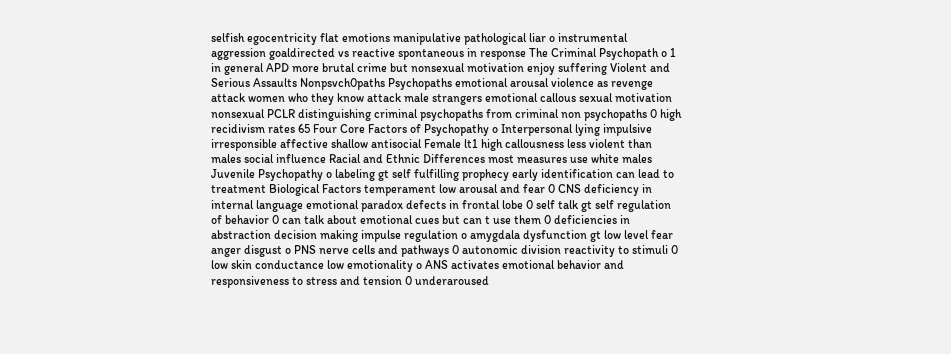selfish egocentricity flat emotions manipulative pathological liar o instrumental aggression goaldirected vs reactive spontaneous in response The Criminal Psychopath o 1 in general APD more brutal crime but nonsexual motivation enjoy suffering Violent and Serious Assaults Nonpsvch0paths Psychopaths emotional arousal violence as revenge attack women who they know attack male strangers emotional callous sexual motivation nonsexual PCLR distinguishing criminal psychopaths from criminal non psychopaths 0 high recidivism rates 65 Four Core Factors of Psychopathy o Interpersonal lying impulsive irresponsible affective shallow antisocial Female lt1 high callousness less violent than males social influence Racial and Ethnic Differences most measures use white males Juvenile Psychopathy o labeling gt self fulfilling prophecy early identification can lead to treatment Biological Factors temperament low arousal and fear 0 CNS deficiency in internal language emotional paradox defects in frontal lobe 0 self talk gt self regulation of behavior 0 can talk about emotional cues but can t use them 0 deficiencies in abstraction decision making impulse regulation o amygdala dysfunction gt low level fear anger disgust o PNS nerve cells and pathways 0 autonomic division reactivity to stimuli 0 low skin conductance low emotionality o ANS activates emotional behavior and responsiveness to stress and tension 0 underaroused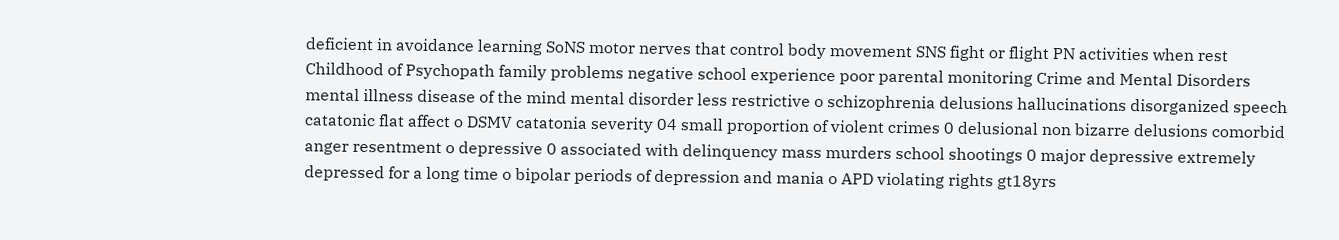deficient in avoidance learning SoNS motor nerves that control body movement SNS fight or flight PN activities when rest Childhood of Psychopath family problems negative school experience poor parental monitoring Crime and Mental Disorders mental illness disease of the mind mental disorder less restrictive o schizophrenia delusions hallucinations disorganized speech catatonic flat affect o DSMV catatonia severity 04 small proportion of violent crimes 0 delusional non bizarre delusions comorbid anger resentment o depressive 0 associated with delinquency mass murders school shootings 0 major depressive extremely depressed for a long time o bipolar periods of depression and mania o APD violating rights gt18yrs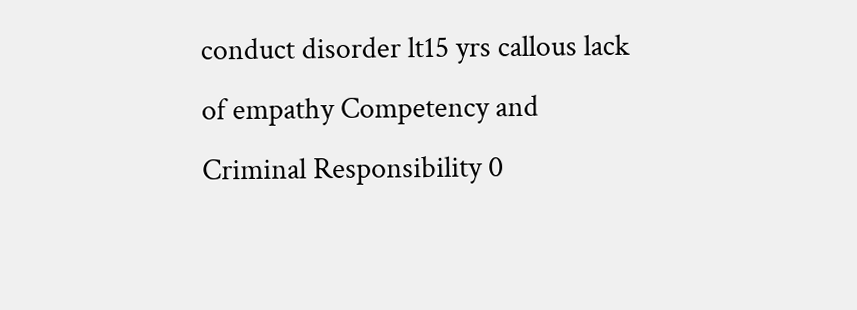conduct disorder lt15 yrs callous lack of empathy Competency and Criminal Responsibility 0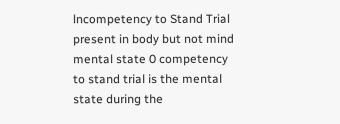lncompetency to Stand Trial present in body but not mind mental state 0 competency to stand trial is the mental state during the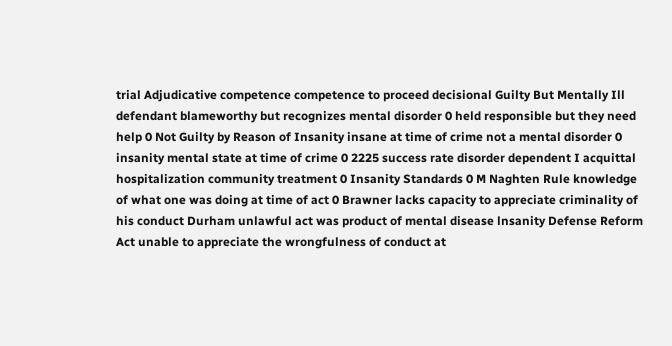trial Adjudicative competence competence to proceed decisional Guilty But Mentally Ill defendant blameworthy but recognizes mental disorder 0 held responsible but they need help 0 Not Guilty by Reason of Insanity insane at time of crime not a mental disorder 0 insanity mental state at time of crime 0 2225 success rate disorder dependent I acquittal hospitalization community treatment 0 Insanity Standards 0 M Naghten Rule knowledge of what one was doing at time of act 0 Brawner lacks capacity to appreciate criminality of his conduct Durham unlawful act was product of mental disease lnsanity Defense Reform Act unable to appreciate the wrongfulness of conduct at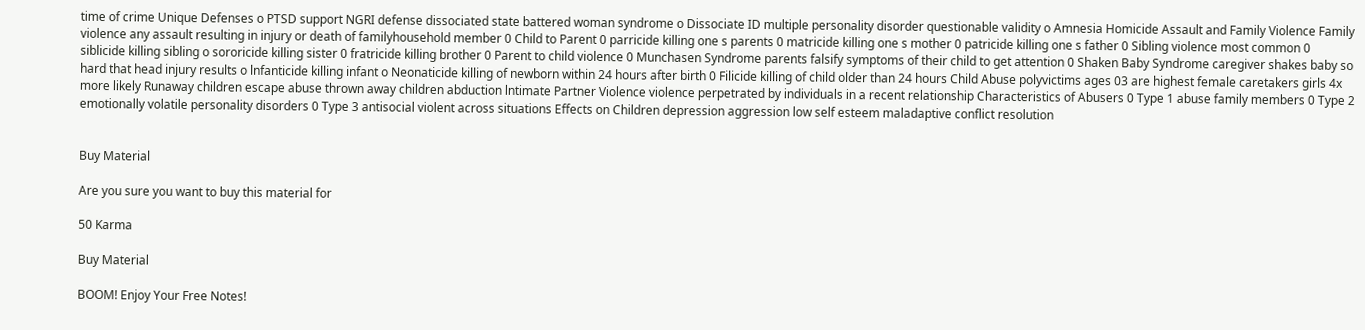time of crime Unique Defenses o PTSD support NGRI defense dissociated state battered woman syndrome o Dissociate ID multiple personality disorder questionable validity o Amnesia Homicide Assault and Family Violence Family violence any assault resulting in injury or death of familyhousehold member 0 Child to Parent 0 parricide killing one s parents 0 matricide killing one s mother 0 patricide killing one s father 0 Sibling violence most common 0 siblicide killing sibling o sororicide killing sister 0 fratricide killing brother 0 Parent to child violence 0 Munchasen Syndrome parents falsify symptoms of their child to get attention 0 Shaken Baby Syndrome caregiver shakes baby so hard that head injury results o lnfanticide killing infant o Neonaticide killing of newborn within 24 hours after birth 0 Filicide killing of child older than 24 hours Child Abuse polyvictims ages 03 are highest female caretakers girls 4x more likely Runaway children escape abuse thrown away children abduction lntimate Partner Violence violence perpetrated by individuals in a recent relationship Characteristics of Abusers 0 Type 1 abuse family members 0 Type 2 emotionally volatile personality disorders 0 Type 3 antisocial violent across situations Effects on Children depression aggression low self esteem maladaptive conflict resolution


Buy Material

Are you sure you want to buy this material for

50 Karma

Buy Material

BOOM! Enjoy Your Free Notes!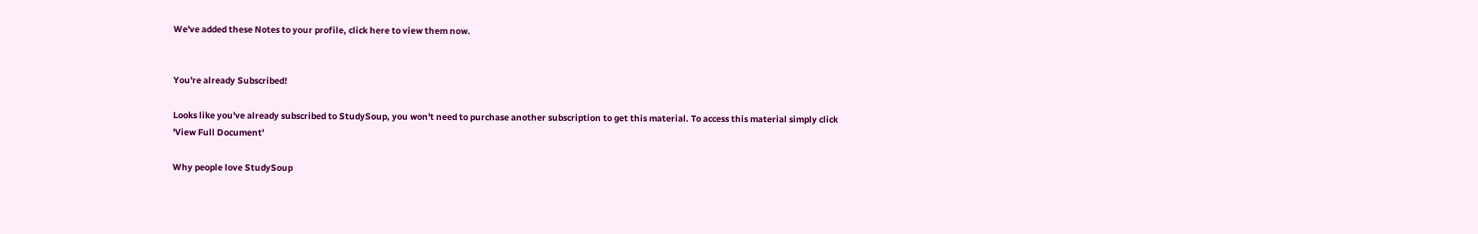We've added these Notes to your profile, click here to view them now.


You're already Subscribed!

Looks like you've already subscribed to StudySoup, you won't need to purchase another subscription to get this material. To access this material simply click 'View Full Document'

Why people love StudySoup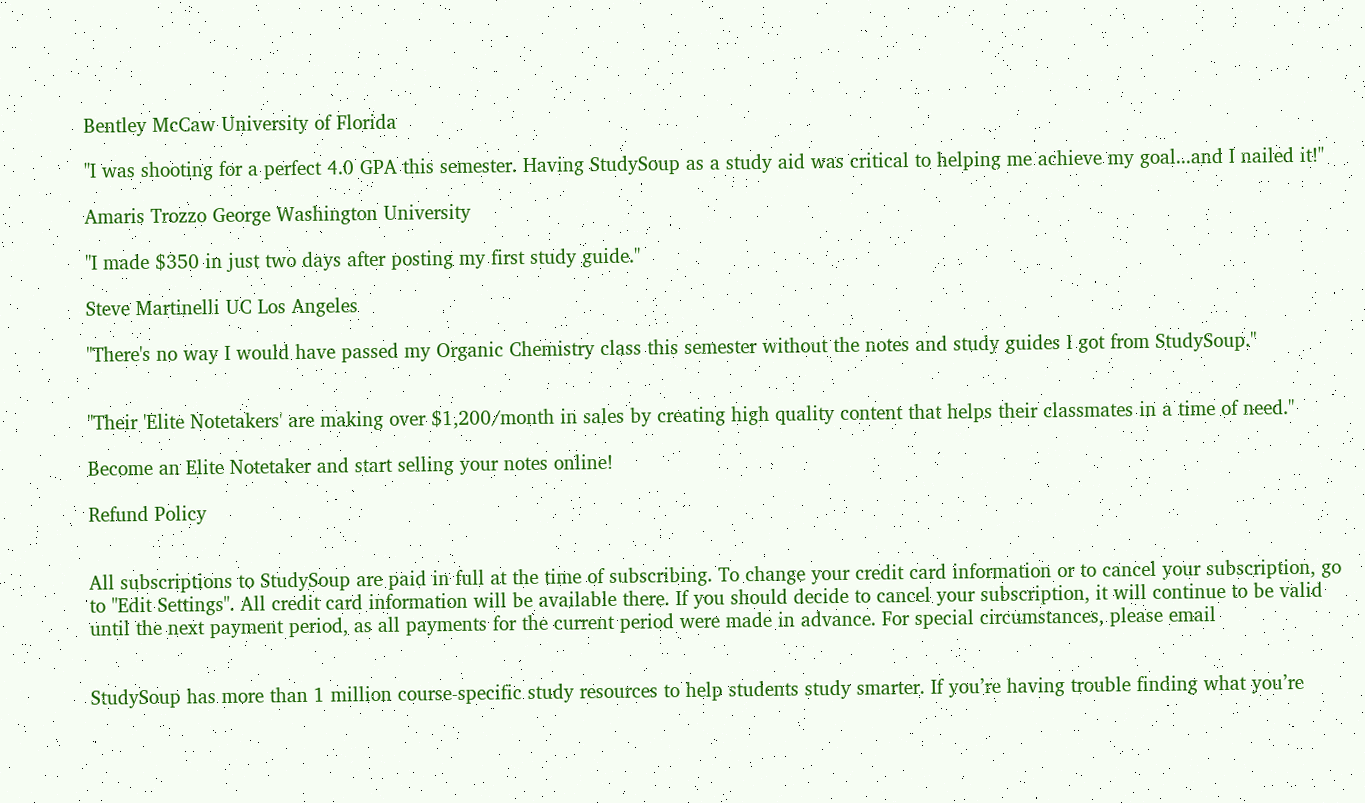Bentley McCaw University of Florida

"I was shooting for a perfect 4.0 GPA this semester. Having StudySoup as a study aid was critical to helping me achieve my goal...and I nailed it!"

Amaris Trozzo George Washington University

"I made $350 in just two days after posting my first study guide."

Steve Martinelli UC Los Angeles

"There's no way I would have passed my Organic Chemistry class this semester without the notes and study guides I got from StudySoup."


"Their 'Elite Notetakers' are making over $1,200/month in sales by creating high quality content that helps their classmates in a time of need."

Become an Elite Notetaker and start selling your notes online!

Refund Policy


All subscriptions to StudySoup are paid in full at the time of subscribing. To change your credit card information or to cancel your subscription, go to "Edit Settings". All credit card information will be available there. If you should decide to cancel your subscription, it will continue to be valid until the next payment period, as all payments for the current period were made in advance. For special circumstances, please email


StudySoup has more than 1 million course-specific study resources to help students study smarter. If you’re having trouble finding what you’re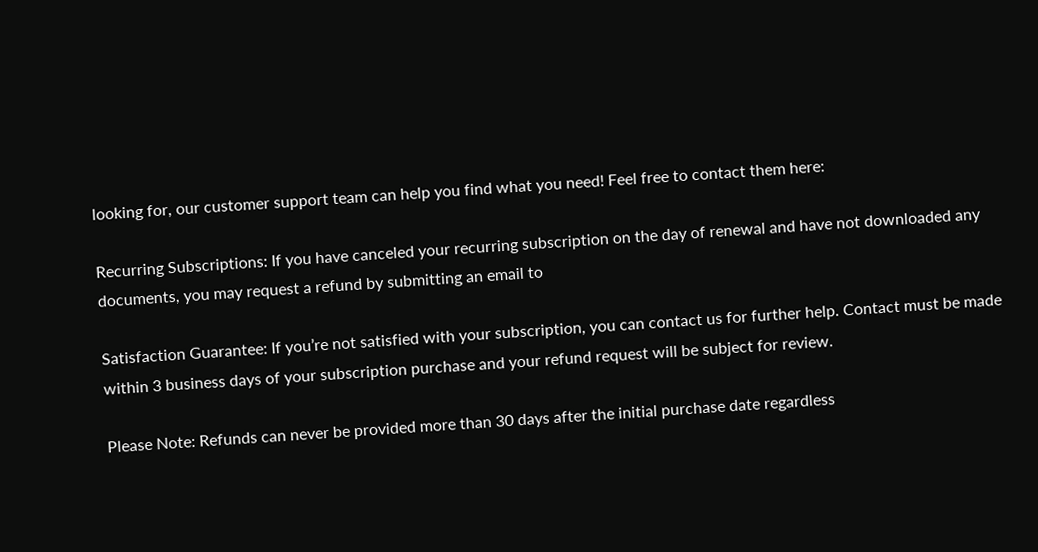looking for, our customer support team can help you find what you need! Feel free to contact them here:

Recurring Subscriptions: If you have canceled your recurring subscription on the day of renewal and have not downloaded any documents, you may request a refund by submitting an email to

Satisfaction Guarantee: If you’re not satisfied with your subscription, you can contact us for further help. Contact must be made within 3 business days of your subscription purchase and your refund request will be subject for review.

Please Note: Refunds can never be provided more than 30 days after the initial purchase date regardless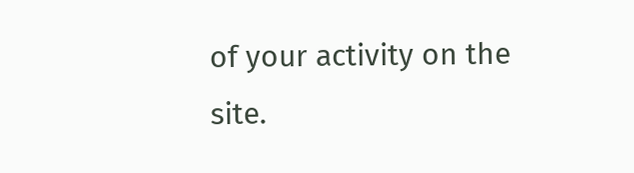of your activity on the site.